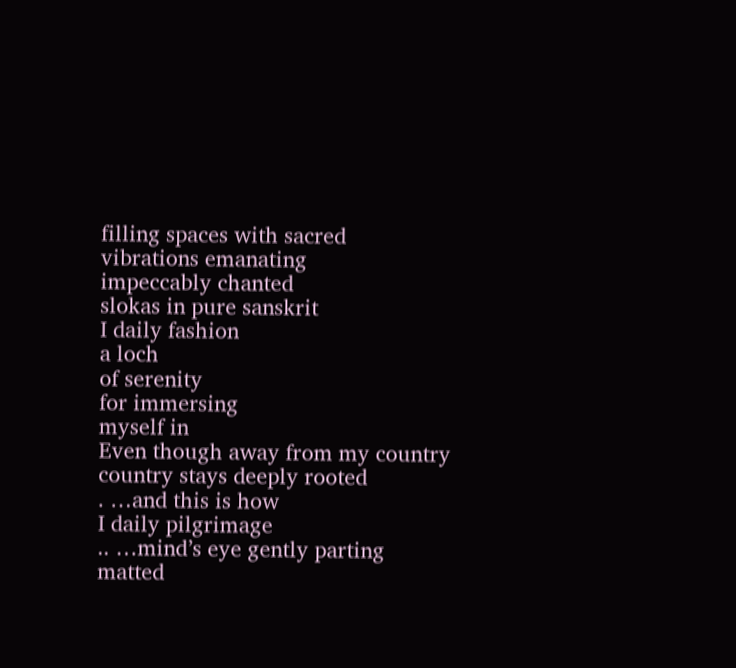filling spaces with sacred
vibrations emanating
impeccably chanted
slokas in pure sanskrit
I daily fashion
a loch
of serenity
for immersing
myself in
Even though away from my country
country stays deeply rooted
. …and this is how
I daily pilgrimage
.. …mind’s eye gently parting
matted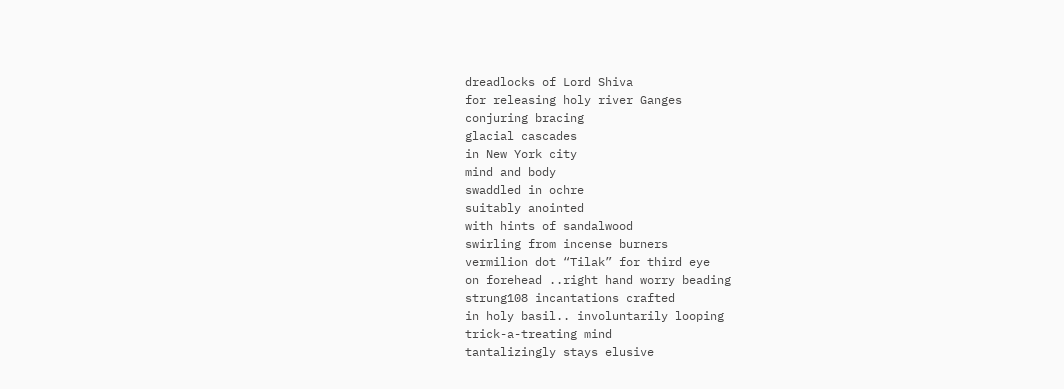dreadlocks of Lord Shiva
for releasing holy river Ganges
conjuring bracing
glacial cascades
in New York city
mind and body
swaddled in ochre
suitably anointed
with hints of sandalwood
swirling from incense burners
vermilion dot “Tilak” for third eye
on forehead ..right hand worry beading
strung108 incantations crafted
in holy basil.. involuntarily looping
trick-a-treating mind
tantalizingly stays elusive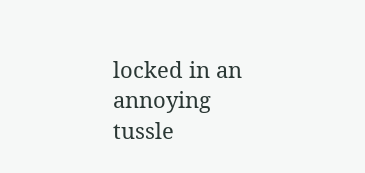locked in an annoying tussle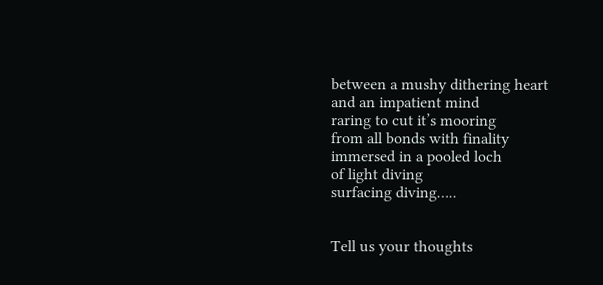between a mushy dithering heart
and an impatient mind
raring to cut it’s mooring
from all bonds with finality
immersed in a pooled loch
of light diving
surfacing diving…..


Tell us your thoughts